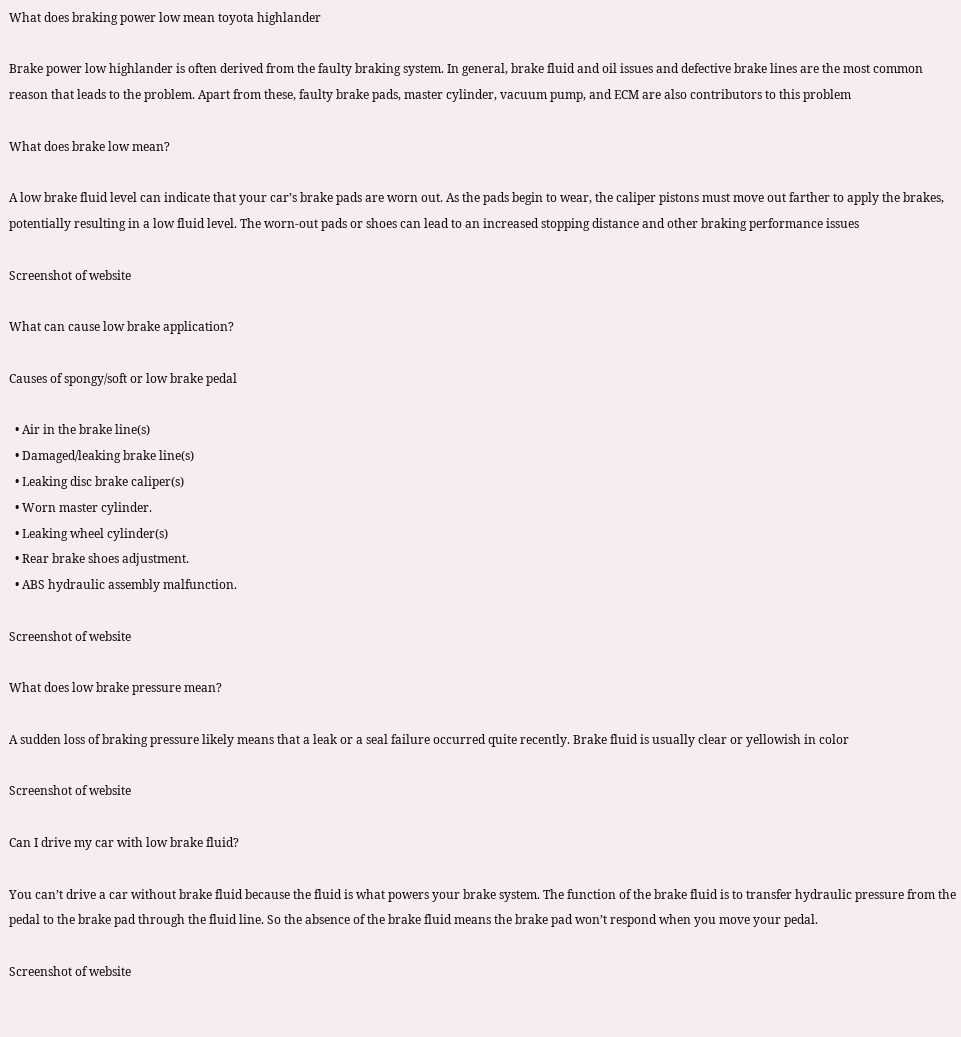What does braking power low mean toyota highlander

Brake power low highlander is often derived from the faulty braking system. In general, brake fluid and oil issues and defective brake lines are the most common reason that leads to the problem. Apart from these, faulty brake pads, master cylinder, vacuum pump, and ECM are also contributors to this problem

What does brake low mean?

A low brake fluid level can indicate that your car’s brake pads are worn out. As the pads begin to wear, the caliper pistons must move out farther to apply the brakes, potentially resulting in a low fluid level. The worn-out pads or shoes can lead to an increased stopping distance and other braking performance issues

Screenshot of website

What can cause low brake application?

Causes of spongy/soft or low brake pedal

  • Air in the brake line(s)
  • Damaged/leaking brake line(s)
  • Leaking disc brake caliper(s)
  • Worn master cylinder.
  • Leaking wheel cylinder(s)
  • Rear brake shoes adjustment.
  • ABS hydraulic assembly malfunction.

Screenshot of website

What does low brake pressure mean?

A sudden loss of braking pressure likely means that a leak or a seal failure occurred quite recently. Brake fluid is usually clear or yellowish in color

Screenshot of website

Can I drive my car with low brake fluid?

You can’t drive a car without brake fluid because the fluid is what powers your brake system. The function of the brake fluid is to transfer hydraulic pressure from the pedal to the brake pad through the fluid line. So the absence of the brake fluid means the brake pad won’t respond when you move your pedal.

Screenshot of website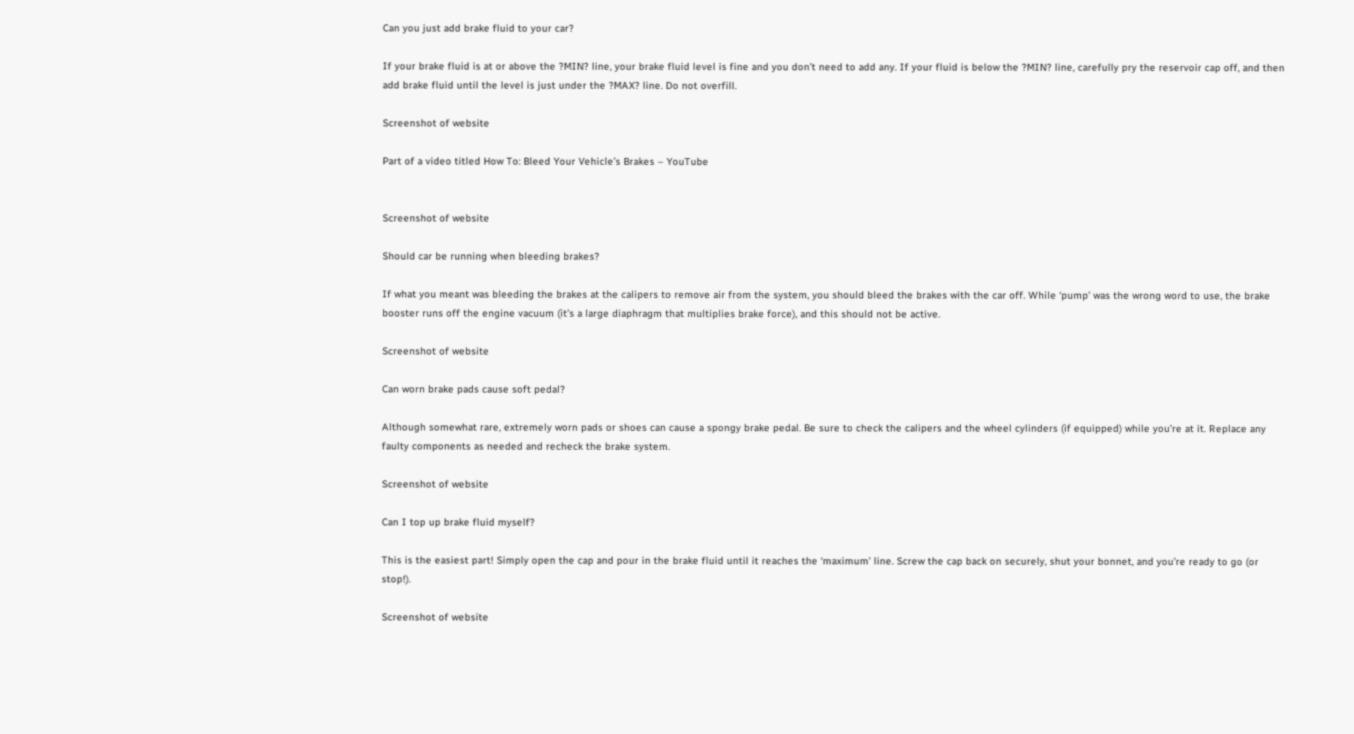Can you just add brake fluid to your car?

If your brake fluid is at or above the ?MIN? line, your brake fluid level is fine and you don’t need to add any. If your fluid is below the ?MIN? line, carefully pry the reservoir cap off, and then add brake fluid until the level is just under the ?MAX? line. Do not overfill.

Screenshot of website

Part of a video titled How To: Bleed Your Vehicle’s Brakes – YouTube


Screenshot of website

Should car be running when bleeding brakes?

If what you meant was bleeding the brakes at the calipers to remove air from the system, you should bleed the brakes with the car off. While ‘pump’ was the wrong word to use, the brake booster runs off the engine vacuum (it’s a large diaphragm that multiplies brake force), and this should not be active.

Screenshot of website

Can worn brake pads cause soft pedal?

Although somewhat rare, extremely worn pads or shoes can cause a spongy brake pedal. Be sure to check the calipers and the wheel cylinders (if equipped) while you’re at it. Replace any faulty components as needed and recheck the brake system.

Screenshot of website

Can I top up brake fluid myself?

This is the easiest part! Simply open the cap and pour in the brake fluid until it reaches the ‘maximum’ line. Screw the cap back on securely, shut your bonnet, and you’re ready to go (or stop!).

Screenshot of website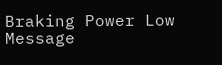Braking Power Low Message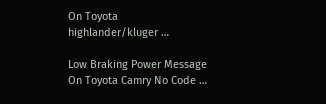On Toyota highlander/kluger …

Low Braking Power Message On Toyota Camry No Code …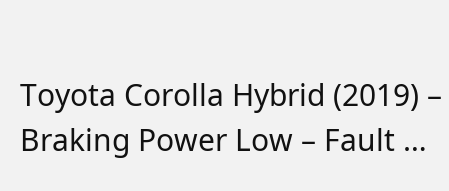Toyota Corolla Hybrid (2019) – Braking Power Low – Fault …